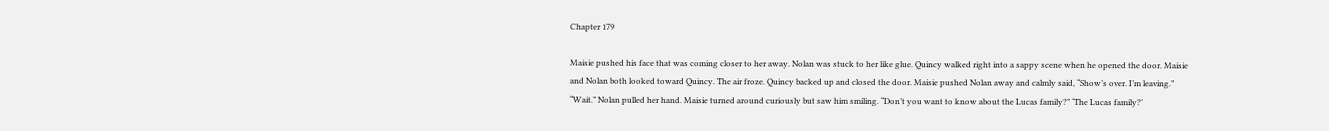Chapter 179

Maisie pushed his face that was coming closer to her away. Nolan was stuck to her like glue. Quincy walked right into a sappy scene when he opened the door. Maisie and Nolan both looked toward Quincy. The air froze. Quincy backed up and closed the door. Maisie pushed Nolan away and calmly said, “Show’s over. I’m leaving.” “Wait.” Nolan pulled her hand. Maisie turned around curiously but saw him smiling. “Don’t you want to know about the Lucas family?” ‘The Lucas family?’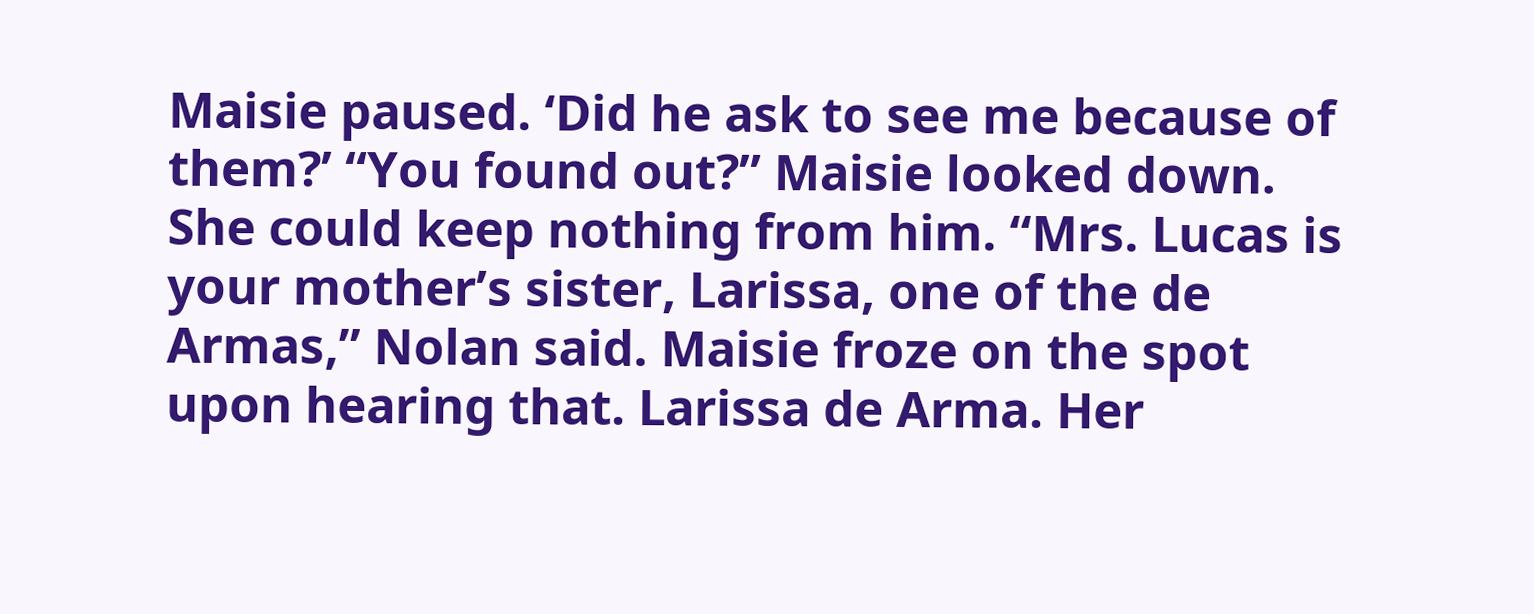Maisie paused. ‘Did he ask to see me because of them?’ “You found out?” Maisie looked down. She could keep nothing from him. “Mrs. Lucas is your mother’s sister, Larissa, one of the de Armas,” Nolan said. Maisie froze on the spot upon hearing that. Larissa de Arma. Her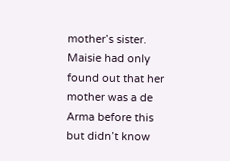mother’s sister. Maisie had only found out that her mother was a de Arma before this but didn’t know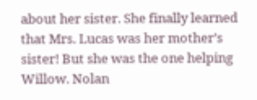about her sister. She finally learned that Mrs. Lucas was her mother’s sister! But she was the one helping Willow. Nolan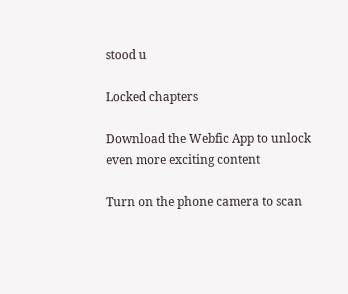stood u

Locked chapters

Download the Webfic App to unlock even more exciting content

Turn on the phone camera to scan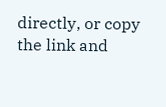directly, or copy the link and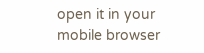open it in your mobile browser